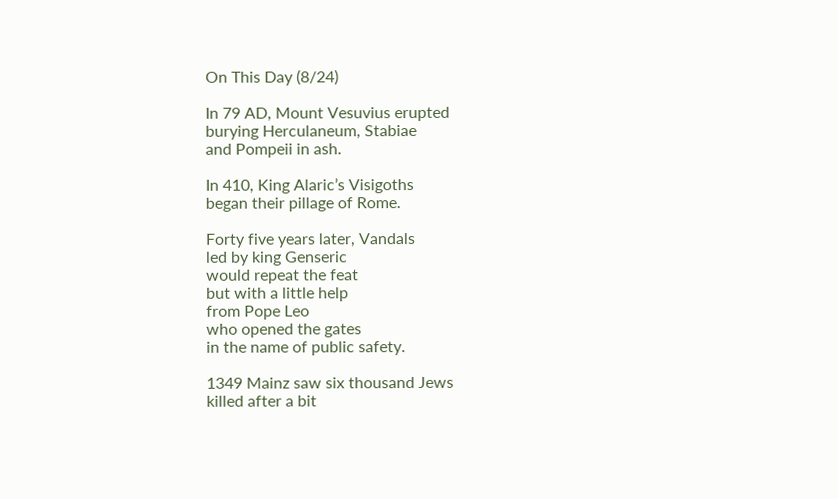On This Day (8/24)

In 79 AD, Mount Vesuvius erupted
burying Herculaneum, Stabiae
and Pompeii in ash.

In 410, King Alaric’s Visigoths
began their pillage of Rome.

Forty five years later, Vandals
led by king Genseric
would repeat the feat
but with a little help
from Pope Leo
who opened the gates
in the name of public safety.

1349 Mainz saw six thousand Jews
killed after a bit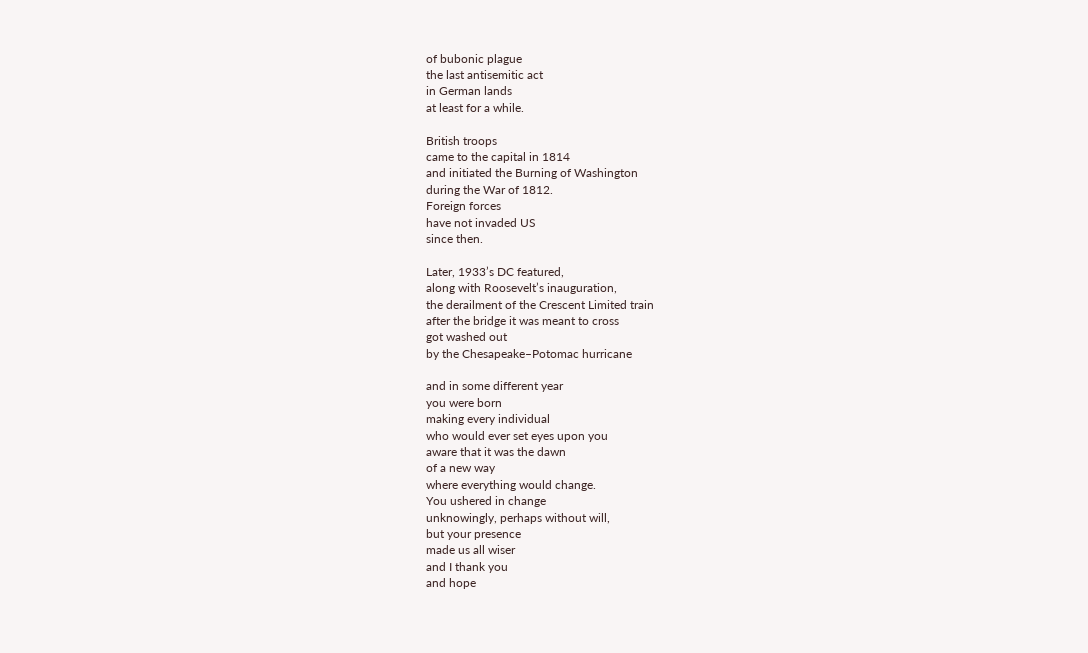of bubonic plague
the last antisemitic act
in German lands
at least for a while.

British troops
came to the capital in 1814
and initiated the Burning of Washington
during the War of 1812.
Foreign forces
have not invaded US
since then.

Later, 1933’s DC featured,
along with Roosevelt’s inauguration,
the derailment of the Crescent Limited train
after the bridge it was meant to cross
got washed out
by the Chesapeake–Potomac hurricane

and in some different year
you were born
making every individual
who would ever set eyes upon you
aware that it was the dawn
of a new way
where everything would change.
You ushered in change
unknowingly, perhaps without will,
but your presence
made us all wiser
and I thank you
and hope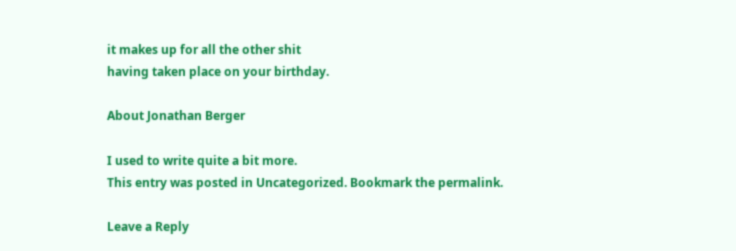it makes up for all the other shit
having taken place on your birthday.

About Jonathan Berger

I used to write quite a bit more.
This entry was posted in Uncategorized. Bookmark the permalink.

Leave a Reply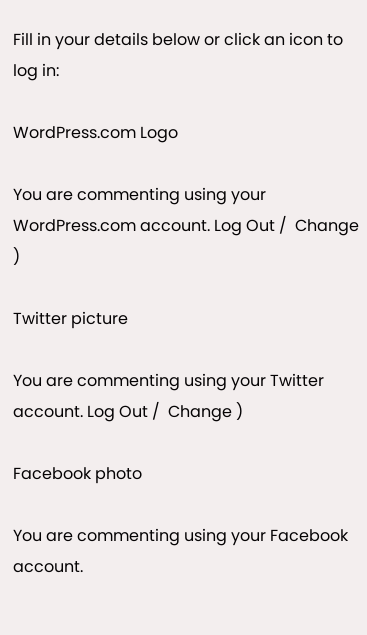Fill in your details below or click an icon to log in:

WordPress.com Logo

You are commenting using your WordPress.com account. Log Out /  Change )

Twitter picture

You are commenting using your Twitter account. Log Out /  Change )

Facebook photo

You are commenting using your Facebook account.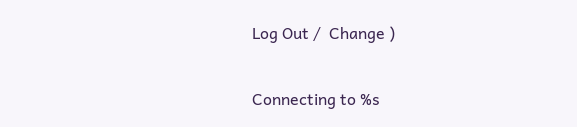Log Out /  Change )

Connecting to %s